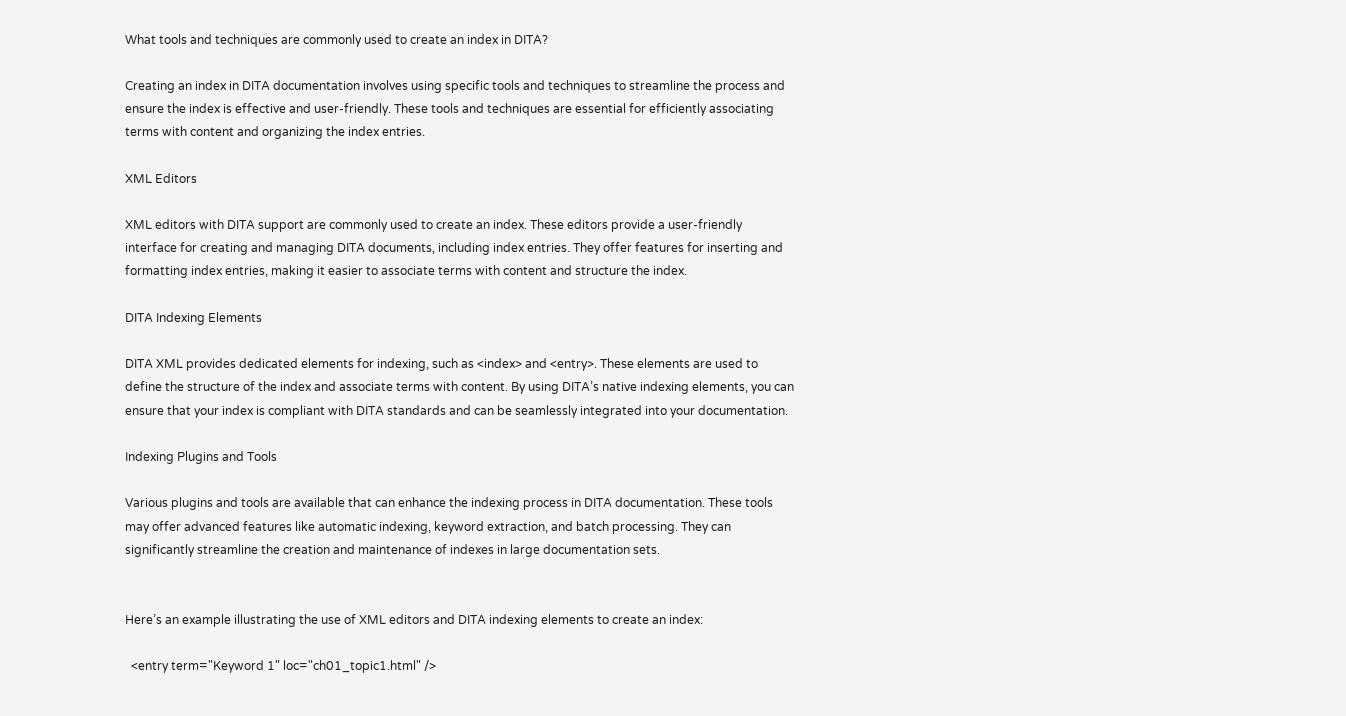What tools and techniques are commonly used to create an index in DITA?

Creating an index in DITA documentation involves using specific tools and techniques to streamline the process and ensure the index is effective and user-friendly. These tools and techniques are essential for efficiently associating terms with content and organizing the index entries.

XML Editors

XML editors with DITA support are commonly used to create an index. These editors provide a user-friendly interface for creating and managing DITA documents, including index entries. They offer features for inserting and formatting index entries, making it easier to associate terms with content and structure the index.

DITA Indexing Elements

DITA XML provides dedicated elements for indexing, such as <index> and <entry>. These elements are used to define the structure of the index and associate terms with content. By using DITA’s native indexing elements, you can ensure that your index is compliant with DITA standards and can be seamlessly integrated into your documentation.

Indexing Plugins and Tools

Various plugins and tools are available that can enhance the indexing process in DITA documentation. These tools may offer advanced features like automatic indexing, keyword extraction, and batch processing. They can significantly streamline the creation and maintenance of indexes in large documentation sets.


Here’s an example illustrating the use of XML editors and DITA indexing elements to create an index:

  <entry term="Keyword 1" loc="ch01_topic1.html" />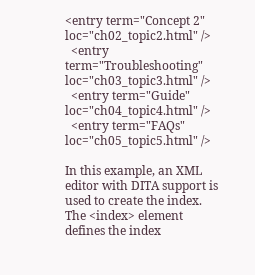<entry term="Concept 2" loc="ch02_topic2.html" />
  <entry term="Troubleshooting" loc="ch03_topic3.html" />
  <entry term="Guide" loc="ch04_topic4.html" />
  <entry term="FAQs" loc="ch05_topic5.html" />

In this example, an XML editor with DITA support is used to create the index. The <index> element defines the index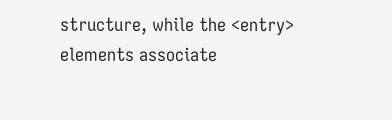structure, while the <entry> elements associate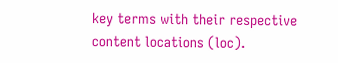key terms with their respective content locations (loc).